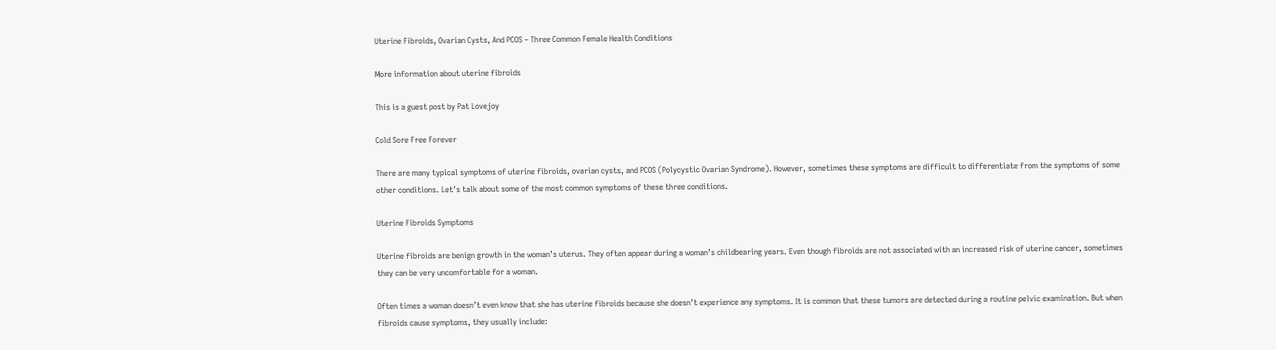Uterine Fibroids, Ovarian Cysts, And PCOS – Three Common Female Health Conditions

More information about uterine fibroids

This is a guest post by Pat Lovejoy

Cold Sore Free Forever

There are many typical symptoms of uterine fibroids, ovarian cysts, and PCOS (Polycystic Ovarian Syndrome). However, sometimes these symptoms are difficult to differentiate from the symptoms of some other conditions. Let’s talk about some of the most common symptoms of these three conditions.

Uterine Fibroids Symptoms

Uterine fibroids are benign growth in the woman’s uterus. They often appear during a woman’s childbearing years. Even though fibroids are not associated with an increased risk of uterine cancer, sometimes they can be very uncomfortable for a woman.

Often times a woman doesn’t even know that she has uterine fibroids because she doesn’t experience any symptoms. It is common that these tumors are detected during a routine pelvic examination. But when fibroids cause symptoms, they usually include: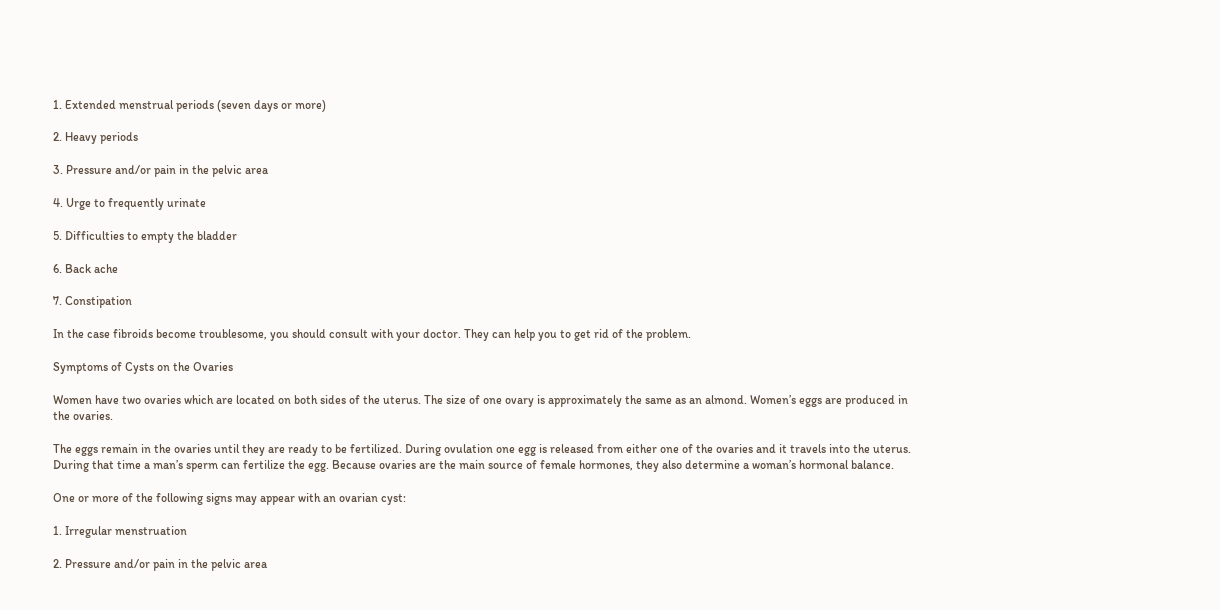1. Extended menstrual periods (seven days or more)

2. Heavy periods

3. Pressure and/or pain in the pelvic area

4. Urge to frequently urinate

5. Difficulties to empty the bladder

6. Back ache

7. Constipation

In the case fibroids become troublesome, you should consult with your doctor. They can help you to get rid of the problem.

Symptoms of Cysts on the Ovaries

Women have two ovaries which are located on both sides of the uterus. The size of one ovary is approximately the same as an almond. Women’s eggs are produced in the ovaries.

The eggs remain in the ovaries until they are ready to be fertilized. During ovulation one egg is released from either one of the ovaries and it travels into the uterus. During that time a man’s sperm can fertilize the egg. Because ovaries are the main source of female hormones, they also determine a woman’s hormonal balance.

One or more of the following signs may appear with an ovarian cyst:

1. Irregular menstruation

2. Pressure and/or pain in the pelvic area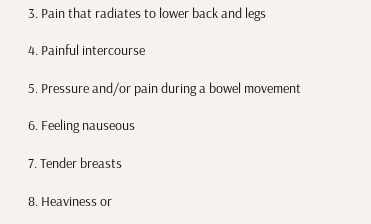3. Pain that radiates to lower back and legs

4. Painful intercourse

5. Pressure and/or pain during a bowel movement

6. Feeling nauseous

7. Tender breasts

8. Heaviness or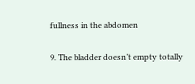fullness in the abdomen

9. The bladder doesn’t empty totally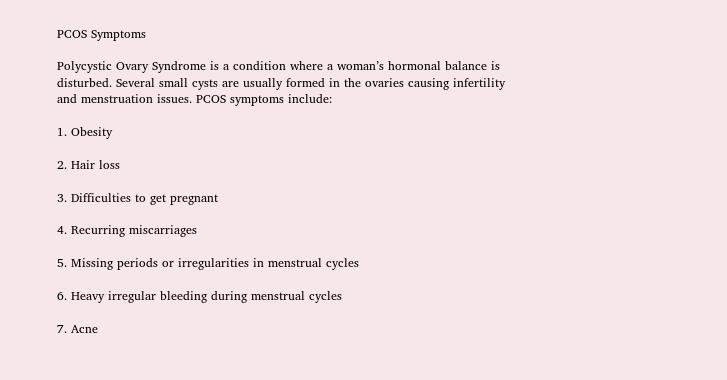PCOS Symptoms

Polycystic Ovary Syndrome is a condition where a woman’s hormonal balance is disturbed. Several small cysts are usually formed in the ovaries causing infertility and menstruation issues. PCOS symptoms include:

1. Obesity

2. Hair loss

3. Difficulties to get pregnant

4. Recurring miscarriages

5. Missing periods or irregularities in menstrual cycles

6. Heavy irregular bleeding during menstrual cycles

7. Acne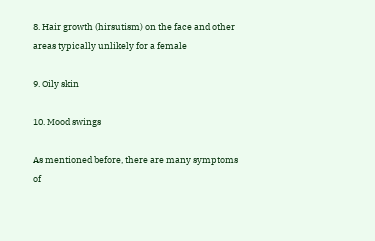8. Hair growth (hirsutism) on the face and other areas typically unlikely for a female

9. Oily skin

10. Mood swings

As mentioned before, there are many symptoms of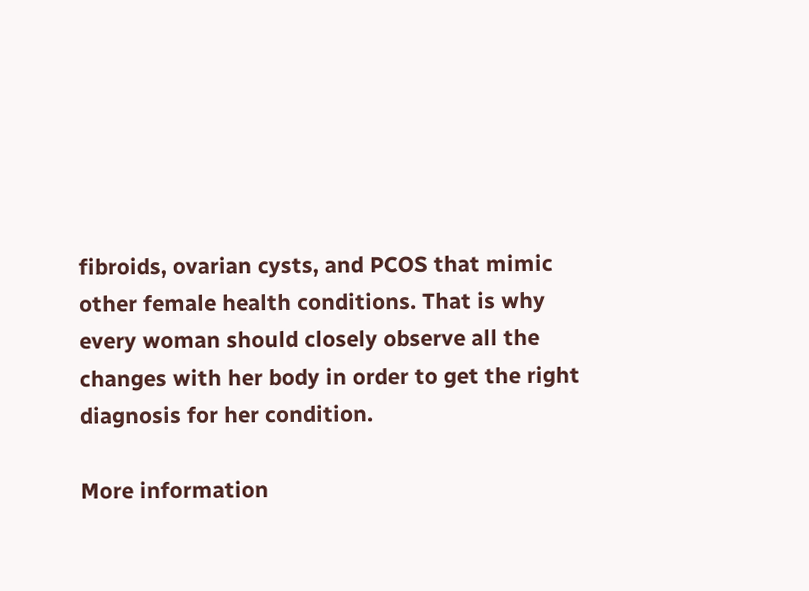fibroids, ovarian cysts, and PCOS that mimic other female health conditions. That is why every woman should closely observe all the changes with her body in order to get the right diagnosis for her condition.

More information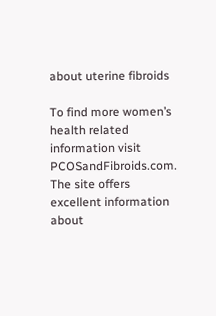about uterine fibroids

To find more women’s health related information visit PCOSandFibroids.com. The site offers excellent information about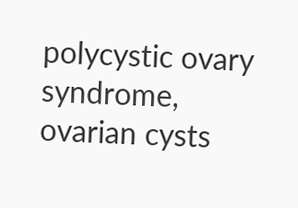polycystic ovary syndrome, ovarian cysts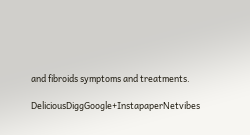and fibroids symptoms and treatments.

DeliciousDiggGoogle+InstapaperNetvibes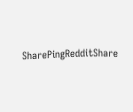SharePingRedditShare